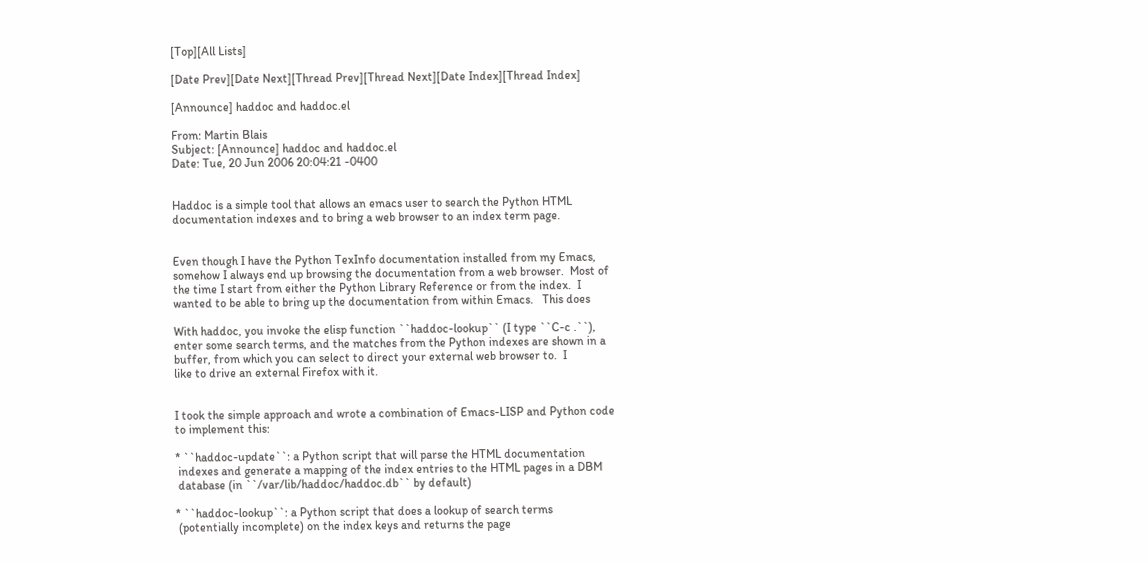[Top][All Lists]

[Date Prev][Date Next][Thread Prev][Thread Next][Date Index][Thread Index]

[Announce] haddoc and haddoc.el

From: Martin Blais
Subject: [Announce] haddoc and haddoc.el
Date: Tue, 20 Jun 2006 20:04:21 -0400


Haddoc is a simple tool that allows an emacs user to search the Python HTML
documentation indexes and to bring a web browser to an index term page.


Even though I have the Python TexInfo documentation installed from my Emacs,
somehow I always end up browsing the documentation from a web browser.  Most of
the time I start from either the Python Library Reference or from the index.  I
wanted to be able to bring up the documentation from within Emacs.   This does

With haddoc, you invoke the elisp function ``haddoc-lookup`` (I type ``C-c .``),
enter some search terms, and the matches from the Python indexes are shown in a
buffer, from which you can select to direct your external web browser to.  I
like to drive an external Firefox with it.


I took the simple approach and wrote a combination of Emacs-LISP and Python code
to implement this:

* ``haddoc-update``: a Python script that will parse the HTML documentation
 indexes and generate a mapping of the index entries to the HTML pages in a DBM
 database (in ``/var/lib/haddoc/haddoc.db`` by default)

* ``haddoc-lookup``: a Python script that does a lookup of search terms
 (potentially incomplete) on the index keys and returns the page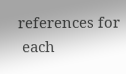references for
 each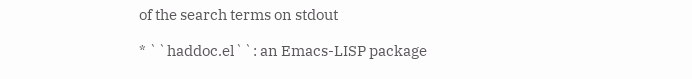of the search terms on stdout

* ``haddoc.el``: an Emacs-LISP package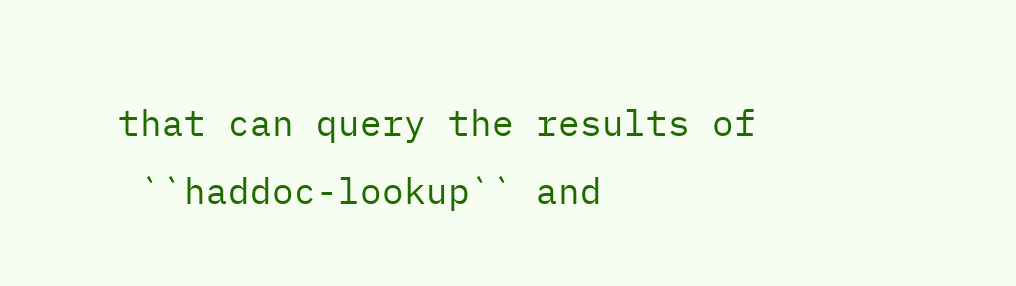that can query the results of
 ``haddoc-lookup`` and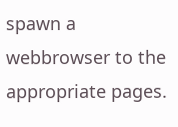spawn a webbrowser to the appropriate pages.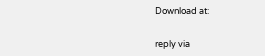Download at:


reply via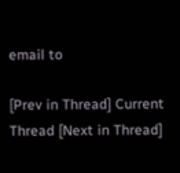email to

[Prev in Thread] Current Thread [Next in Thread]